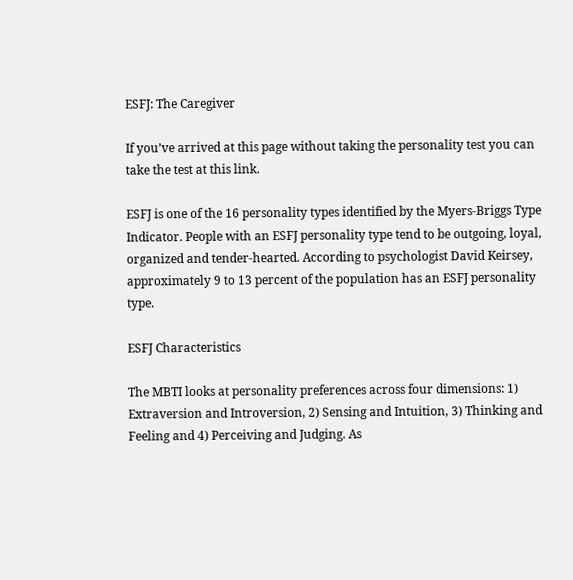ESFJ: The Caregiver

If you’ve arrived at this page without taking the personality test you can take the test at this link.

ESFJ is one of the 16 personality types identified by the Myers-Briggs Type Indicator. People with an ESFJ personality type tend to be outgoing, loyal, organized and tender-hearted. According to psychologist David Keirsey, approximately 9 to 13 percent of the population has an ESFJ personality type.

ESFJ Characteristics

The MBTI looks at personality preferences across four dimensions: 1) Extraversion and Introversion, 2) Sensing and Intuition, 3) Thinking and Feeling and 4) Perceiving and Judging. As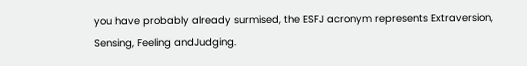you have probably already surmised, the ESFJ acronym represents Extraversion, Sensing, Feeling andJudging.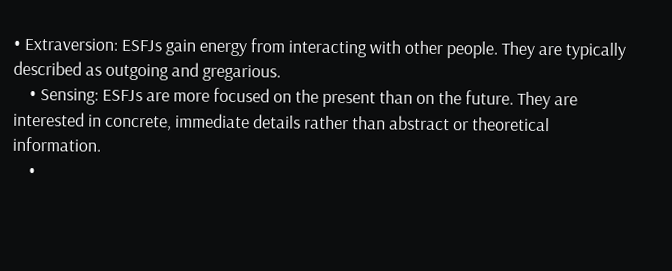• Extraversion: ESFJs gain energy from interacting with other people. They are typically described as outgoing and gregarious.
    • Sensing: ESFJs are more focused on the present than on the future. They are interested in concrete, immediate details rather than abstract or theoretical information.
    •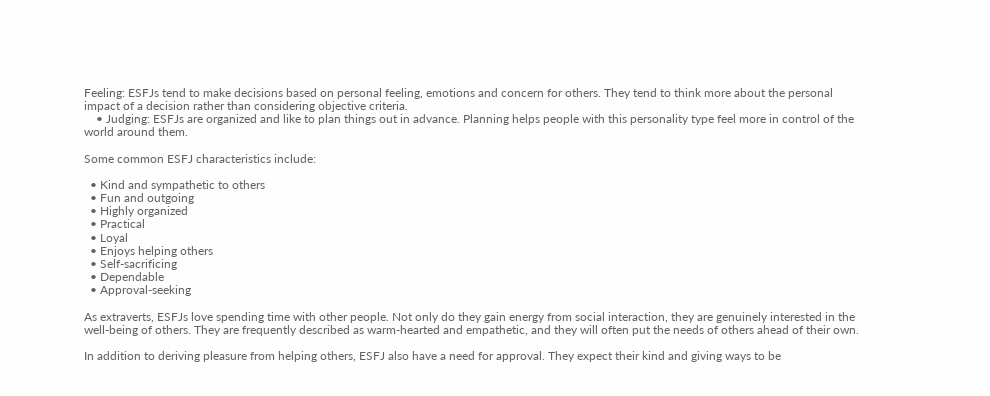Feeling: ESFJs tend to make decisions based on personal feeling, emotions and concern for others. They tend to think more about the personal impact of a decision rather than considering objective criteria.
    • Judging: ESFJs are organized and like to plan things out in advance. Planning helps people with this personality type feel more in control of the world around them.

Some common ESFJ characteristics include:

  • Kind and sympathetic to others
  • Fun and outgoing
  • Highly organized
  • Practical
  • Loyal
  • Enjoys helping others
  • Self-sacrificing
  • Dependable
  • Approval-seeking

As extraverts, ESFJs love spending time with other people. Not only do they gain energy from social interaction, they are genuinely interested in the well-being of others. They are frequently described as warm-hearted and empathetic, and they will often put the needs of others ahead of their own.

In addition to deriving pleasure from helping others, ESFJ also have a need for approval. They expect their kind and giving ways to be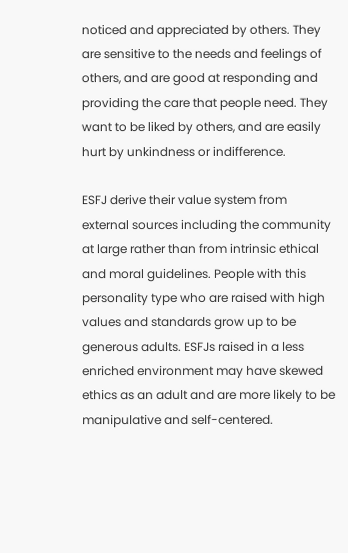noticed and appreciated by others. They are sensitive to the needs and feelings of others, and are good at responding and providing the care that people need. They want to be liked by others, and are easily hurt by unkindness or indifference.

ESFJ derive their value system from external sources including the community at large rather than from intrinsic ethical and moral guidelines. People with this personality type who are raised with high values and standards grow up to be generous adults. ESFJs raised in a less enriched environment may have skewed ethics as an adult and are more likely to be manipulative and self-centered.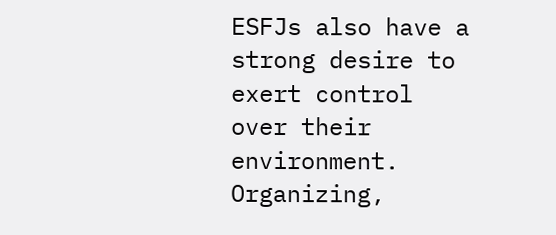ESFJs also have a strong desire to exert control over their environment. Organizing,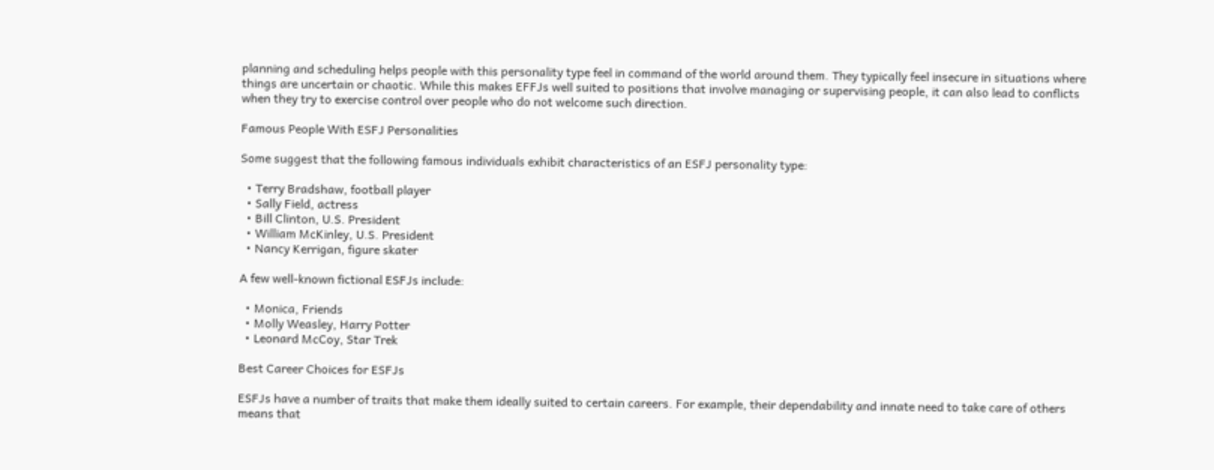planning and scheduling helps people with this personality type feel in command of the world around them. They typically feel insecure in situations where things are uncertain or chaotic. While this makes EFFJs well suited to positions that involve managing or supervising people, it can also lead to conflicts when they try to exercise control over people who do not welcome such direction.

Famous People With ESFJ Personalities

Some suggest that the following famous individuals exhibit characteristics of an ESFJ personality type:

  • Terry Bradshaw, football player
  • Sally Field, actress
  • Bill Clinton, U.S. President
  • William McKinley, U.S. President
  • Nancy Kerrigan, figure skater

A few well-known fictional ESFJs include:

  • Monica, Friends
  • Molly Weasley, Harry Potter
  • Leonard McCoy, Star Trek

Best Career Choices for ESFJs

ESFJs have a number of traits that make them ideally suited to certain careers. For example, their dependability and innate need to take care of others means that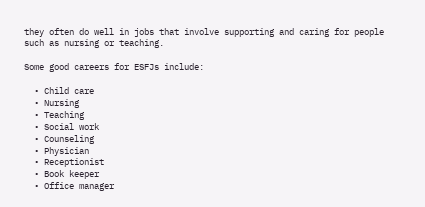they often do well in jobs that involve supporting and caring for people such as nursing or teaching.

Some good careers for ESFJs include:

  • Child care
  • Nursing
  • Teaching
  • Social work
  • Counseling
  • Physician
  • Receptionist
  • Book keeper
  • Office manager